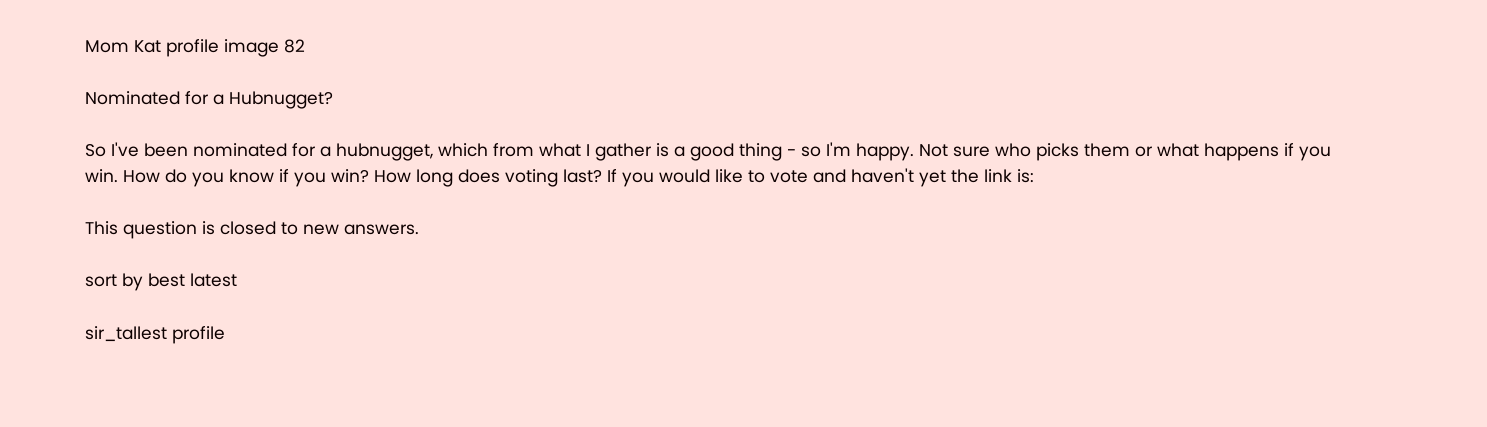Mom Kat profile image 82

Nominated for a Hubnugget?

So I've been nominated for a hubnugget, which from what I gather is a good thing - so I'm happy. Not sure who picks them or what happens if you win. How do you know if you win? How long does voting last? If you would like to vote and haven't yet the link is:

This question is closed to new answers.

sort by best latest

sir_tallest profile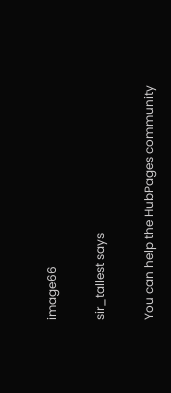image66

sir_tallest says

You can help the HubPages community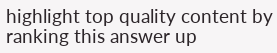highlight top quality content by ranking this answer up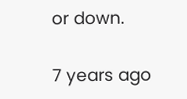or down.

7 years ago